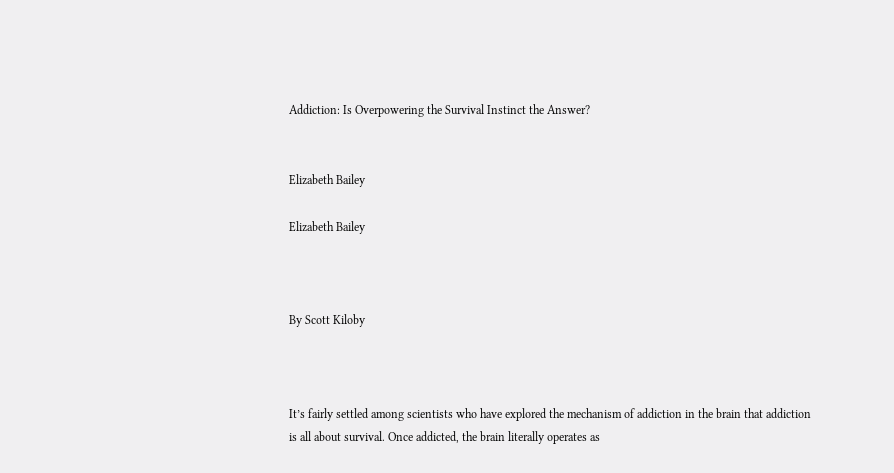Addiction: Is Overpowering the Survival Instinct the Answer?


Elizabeth Bailey

Elizabeth Bailey



By Scott Kiloby



It’s fairly settled among scientists who have explored the mechanism of addiction in the brain that addiction is all about survival. Once addicted, the brain literally operates as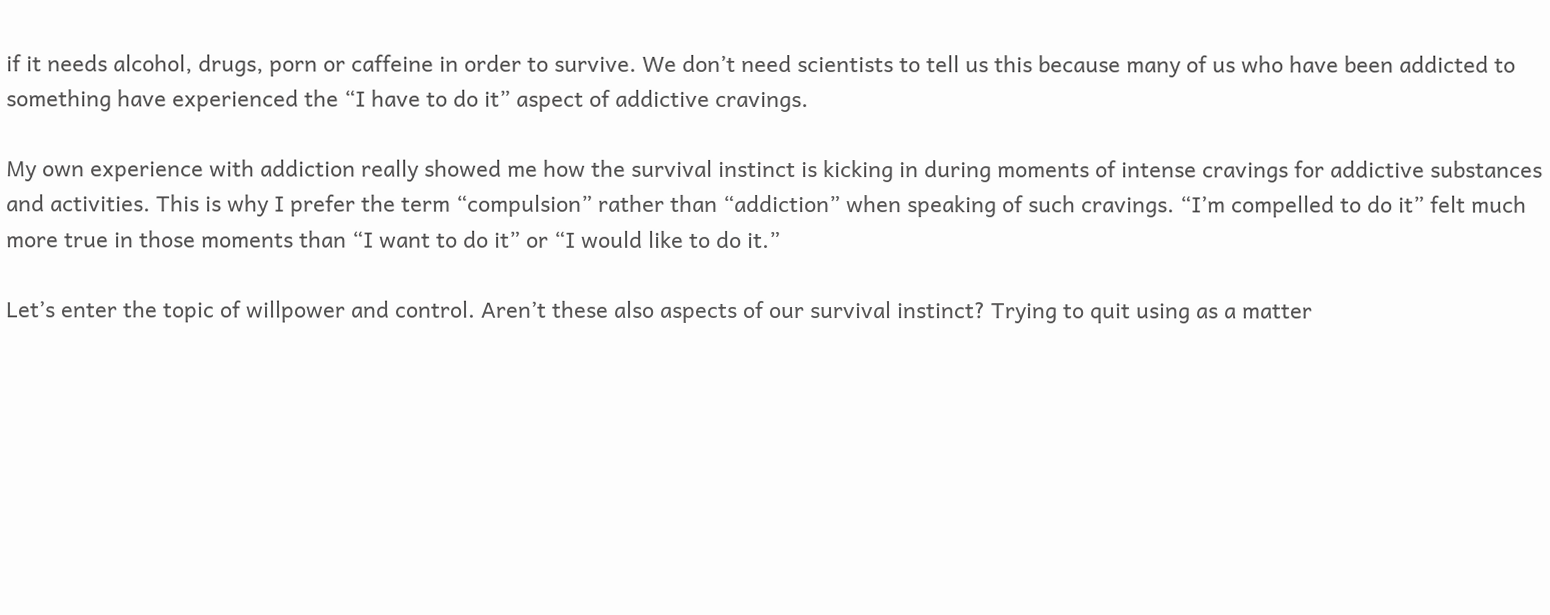if it needs alcohol, drugs, porn or caffeine in order to survive. We don’t need scientists to tell us this because many of us who have been addicted to something have experienced the “I have to do it” aspect of addictive cravings.

My own experience with addiction really showed me how the survival instinct is kicking in during moments of intense cravings for addictive substances and activities. This is why I prefer the term “compulsion” rather than “addiction” when speaking of such cravings. “I’m compelled to do it” felt much more true in those moments than “I want to do it” or “I would like to do it.”

Let’s enter the topic of willpower and control. Aren’t these also aspects of our survival instinct? Trying to quit using as a matter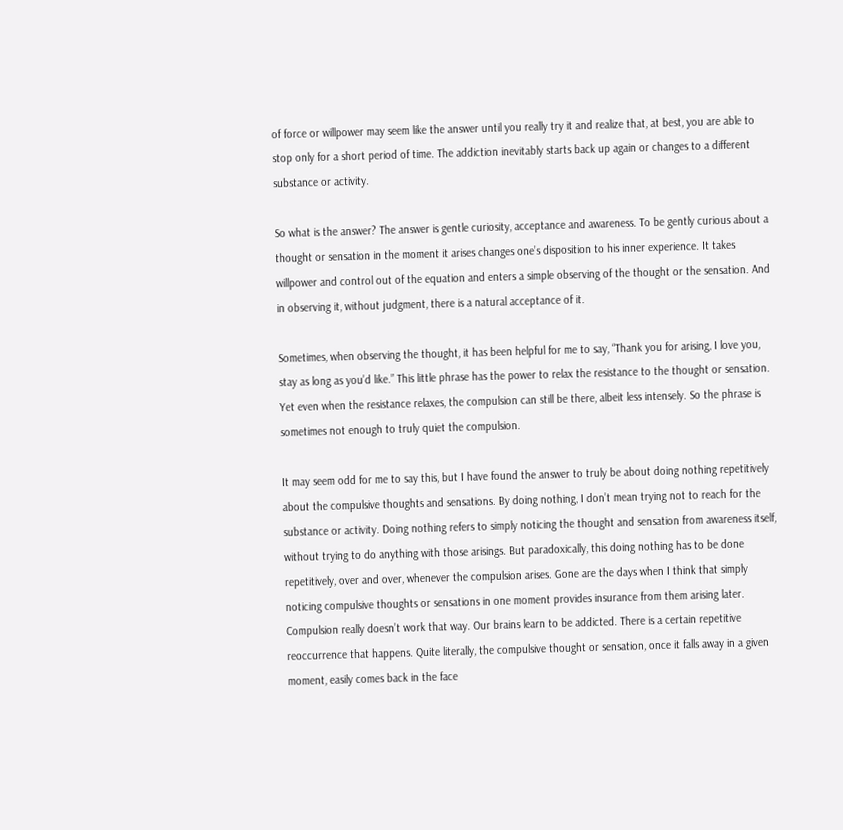of force or willpower may seem like the answer until you really try it and realize that, at best, you are able to stop only for a short period of time. The addiction inevitably starts back up again or changes to a different substance or activity.

So what is the answer? The answer is gentle curiosity, acceptance and awareness. To be gently curious about a thought or sensation in the moment it arises changes one’s disposition to his inner experience. It takes willpower and control out of the equation and enters a simple observing of the thought or the sensation. And in observing it, without judgment, there is a natural acceptance of it.

Sometimes, when observing the thought, it has been helpful for me to say, “Thank you for arising, I love you, stay as long as you’d like.” This little phrase has the power to relax the resistance to the thought or sensation. Yet even when the resistance relaxes, the compulsion can still be there, albeit less intensely. So the phrase is sometimes not enough to truly quiet the compulsion.

It may seem odd for me to say this, but I have found the answer to truly be about doing nothing repetitively about the compulsive thoughts and sensations. By doing nothing, I don’t mean trying not to reach for the substance or activity. Doing nothing refers to simply noticing the thought and sensation from awareness itself, without trying to do anything with those arisings. But paradoxically, this doing nothing has to be done repetitively, over and over, whenever the compulsion arises. Gone are the days when I think that simply noticing compulsive thoughts or sensations in one moment provides insurance from them arising later. Compulsion really doesn’t work that way. Our brains learn to be addicted. There is a certain repetitive reoccurrence that happens. Quite literally, the compulsive thought or sensation, once it falls away in a given moment, easily comes back in the face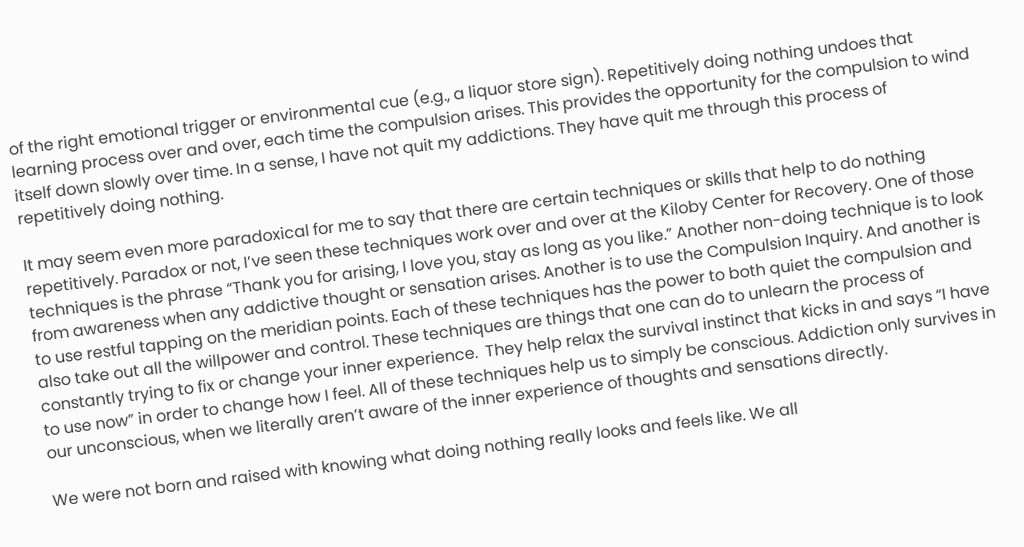of the right emotional trigger or environmental cue (e.g., a liquor store sign). Repetitively doing nothing undoes that learning process over and over, each time the compulsion arises. This provides the opportunity for the compulsion to wind itself down slowly over time. In a sense, I have not quit my addictions. They have quit me through this process of repetitively doing nothing.

It may seem even more paradoxical for me to say that there are certain techniques or skills that help to do nothing repetitively. Paradox or not, I’ve seen these techniques work over and over at the Kiloby Center for Recovery. One of those techniques is the phrase “Thank you for arising, I love you, stay as long as you like.” Another non-doing technique is to look from awareness when any addictive thought or sensation arises. Another is to use the Compulsion Inquiry. And another is to use restful tapping on the meridian points. Each of these techniques has the power to both quiet the compulsion and also take out all the willpower and control. These techniques are things that one can do to unlearn the process of constantly trying to fix or change your inner experience.  They help relax the survival instinct that kicks in and says “I have to use now” in order to change how I feel. All of these techniques help us to simply be conscious. Addiction only survives in our unconscious, when we literally aren’t aware of the inner experience of thoughts and sensations directly.

We were not born and raised with knowing what doing nothing really looks and feels like. We all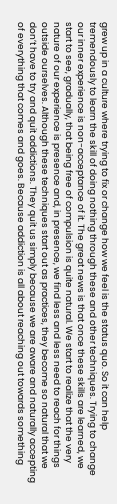grew up in a culture where trying to fix or change how we feel is the status quo. So it can help tremendously to learn the skill of doing nothing through these and other techniques. Trying to change our inner experience is non-acceptance of it. The great news is that once these skills are learned, we start to see, gradually, that being free of compulsion is quite natural. We start to realize that the very nature of our experience is presence and, in presence, we find less and less need to reach for things outside ourselves. Although these techniques start out as practices, they become so natural that we don’t have to try and quit addictions. They quit us simply because we are aware and naturally accepting of everything that comes and goes. Because addiction is all about reaching out towards something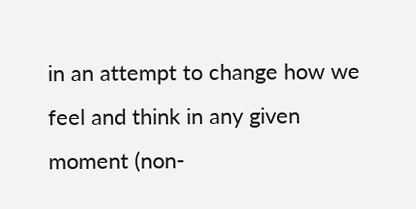in an attempt to change how we feel and think in any given moment (non-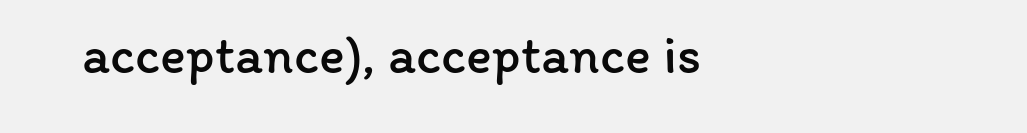acceptance), acceptance is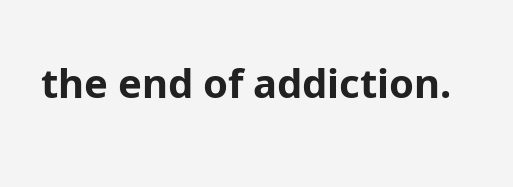the end of addiction.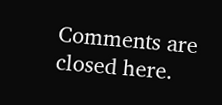Comments are closed here.